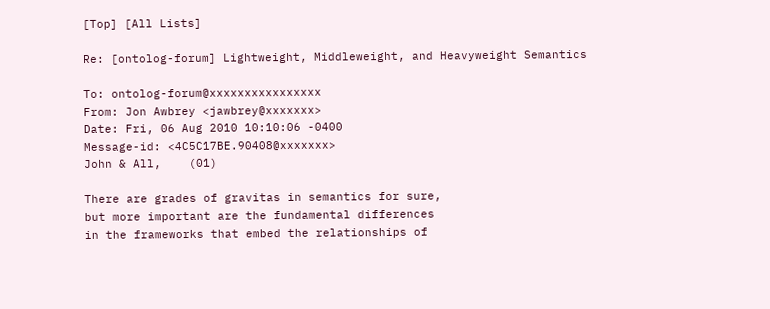[Top] [All Lists]

Re: [ontolog-forum] Lightweight, Middleweight, and Heavyweight Semantics

To: ontolog-forum@xxxxxxxxxxxxxxxx
From: Jon Awbrey <jawbrey@xxxxxxx>
Date: Fri, 06 Aug 2010 10:10:06 -0400
Message-id: <4C5C17BE.90408@xxxxxxx>
John & All,    (01)

There are grades of gravitas in semantics for sure,
but more important are the fundamental differences
in the frameworks that embed the relationships of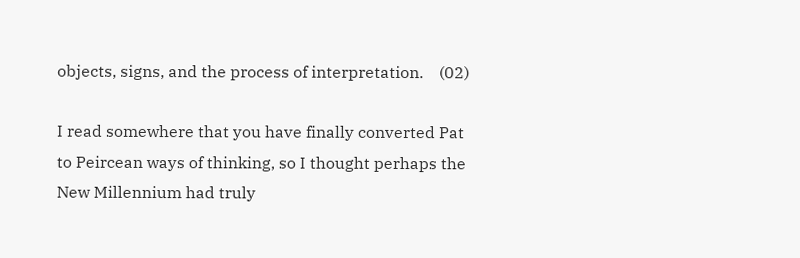objects, signs, and the process of interpretation.    (02)

I read somewhere that you have finally converted Pat
to Peircean ways of thinking, so I thought perhaps the
New Millennium had truly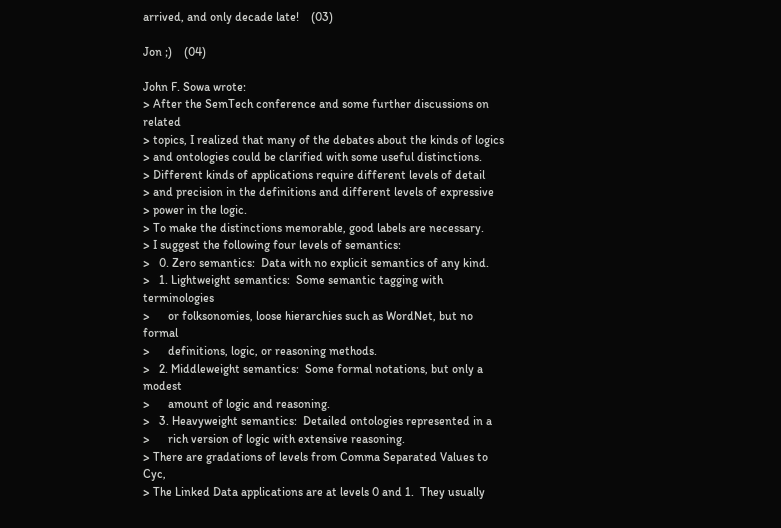arrived, and only decade late!    (03)

Jon ;)    (04)

John F. Sowa wrote:
> After the SemTech conference and some further discussions on related
> topics, I realized that many of the debates about the kinds of logics
> and ontologies could be clarified with some useful distinctions.
> Different kinds of applications require different levels of detail
> and precision in the definitions and different levels of expressive
> power in the logic.
> To make the distinctions memorable, good labels are necessary.
> I suggest the following four levels of semantics:
>   0. Zero semantics:  Data with no explicit semantics of any kind.
>   1. Lightweight semantics:  Some semantic tagging with terminologies
>      or folksonomies, loose hierarchies such as WordNet, but no formal
>      definitions, logic, or reasoning methods.
>   2. Middleweight semantics:  Some formal notations, but only a modest
>      amount of logic and reasoning.
>   3. Heavyweight semantics:  Detailed ontologies represented in a
>      rich version of logic with extensive reasoning.
> There are gradations of levels from Comma Separated Values to Cyc,
> The Linked Data applications are at levels 0 and 1.  They usually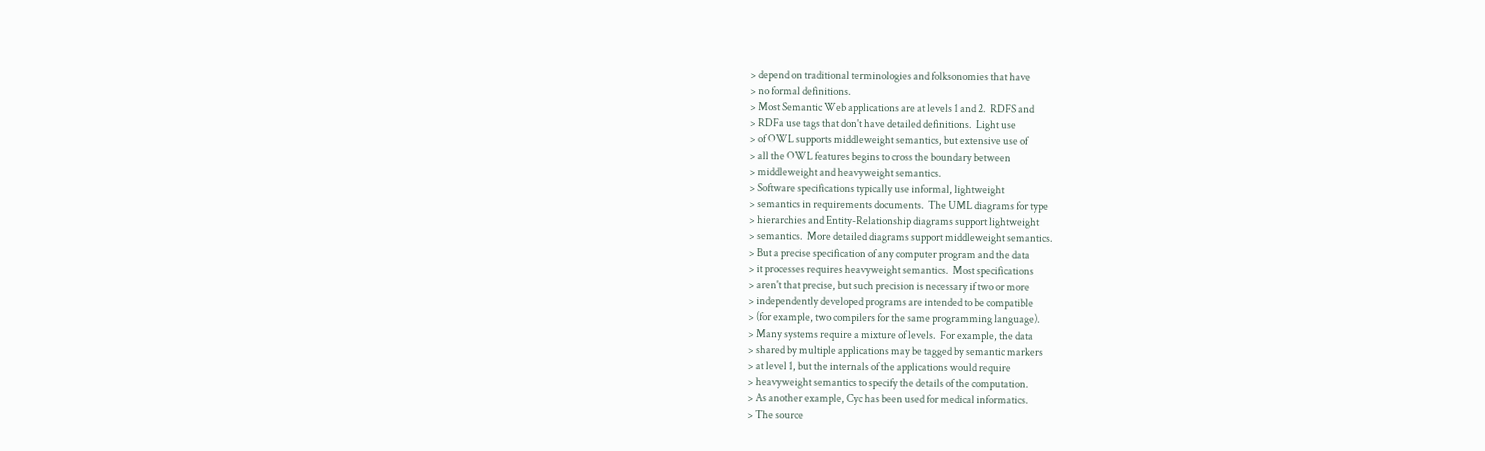> depend on traditional terminologies and folksonomies that have
> no formal definitions.
> Most Semantic Web applications are at levels 1 and 2.  RDFS and
> RDFa use tags that don't have detailed definitions.  Light use
> of OWL supports middleweight semantics, but extensive use of
> all the OWL features begins to cross the boundary between
> middleweight and heavyweight semantics.
> Software specifications typically use informal, lightweight
> semantics in requirements documents.  The UML diagrams for type
> hierarchies and Entity-Relationship diagrams support lightweight
> semantics.  More detailed diagrams support middleweight semantics.
> But a precise specification of any computer program and the data
> it processes requires heavyweight semantics.  Most specifications
> aren't that precise, but such precision is necessary if two or more
> independently developed programs are intended to be compatible
> (for example, two compilers for the same programming language).
> Many systems require a mixture of levels.  For example, the data
> shared by multiple applications may be tagged by semantic markers
> at level 1, but the internals of the applications would require
> heavyweight semantics to specify the details of the computation.
> As another example, Cyc has been used for medical informatics.
> The source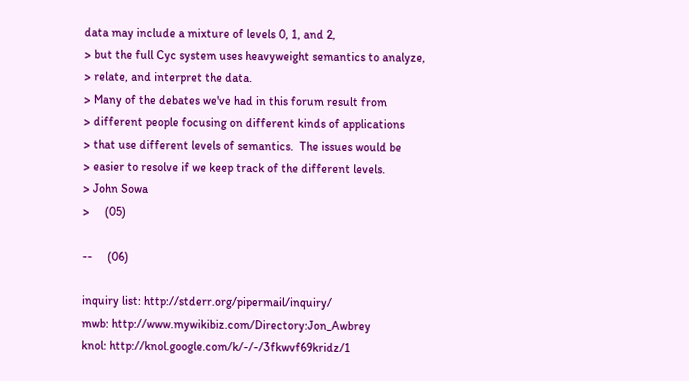data may include a mixture of levels 0, 1, and 2,
> but the full Cyc system uses heavyweight semantics to analyze,
> relate, and interpret the data.
> Many of the debates we've had in this forum result from
> different people focusing on different kinds of applications
> that use different levels of semantics.  The issues would be
> easier to resolve if we keep track of the different levels.
> John Sowa
>     (05)

--     (06)

inquiry list: http://stderr.org/pipermail/inquiry/
mwb: http://www.mywikibiz.com/Directory:Jon_Awbrey
knol: http://knol.google.com/k/-/-/3fkwvf69kridz/1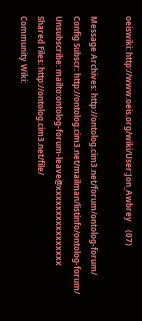oeiswiki: http://www.oeis.org/wiki/User:Jon_Awbrey    (07)

Message Archives: http://ontolog.cim3.net/forum/ontolog-forum/
Config Subscr: http://ontolog.cim3.net/mailman/listinfo/ontolog-forum/
Unsubscribe: mailto:ontolog-forum-leave@xxxxxxxxxxxxxxxx
Shared Files: http://ontolog.cim3.net/file/
Community Wiki: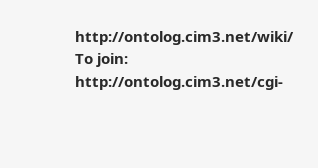http://ontolog.cim3.net/wiki/
To join: http://ontolog.cim3.net/cgi-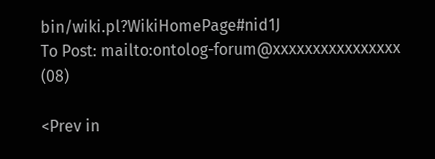bin/wiki.pl?WikiHomePage#nid1J
To Post: mailto:ontolog-forum@xxxxxxxxxxxxxxxx    (08)

<Prev in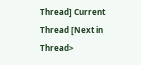Thread] Current Thread [Next in Thread>